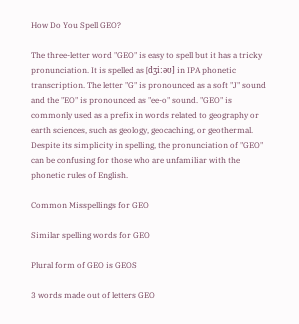How Do You Spell GEO?

The three-letter word "GEO" is easy to spell but it has a tricky pronunciation. It is spelled as [dʒiːəʊ] in IPA phonetic transcription. The letter "G" is pronounced as a soft "J" sound and the "EO" is pronounced as "ee-o" sound. "GEO" is commonly used as a prefix in words related to geography or earth sciences, such as geology, geocaching, or geothermal. Despite its simplicity in spelling, the pronunciation of "GEO" can be confusing for those who are unfamiliar with the phonetic rules of English.

Common Misspellings for GEO

Similar spelling words for GEO

Plural form of GEO is GEOS

3 words made out of letters GEO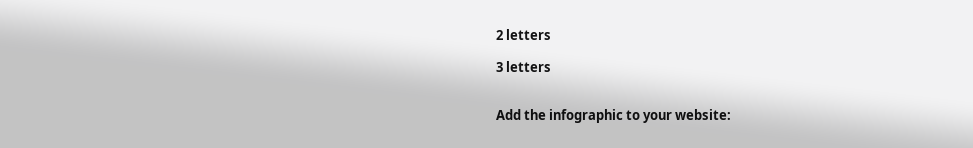2 letters

3 letters


Add the infographic to your website: